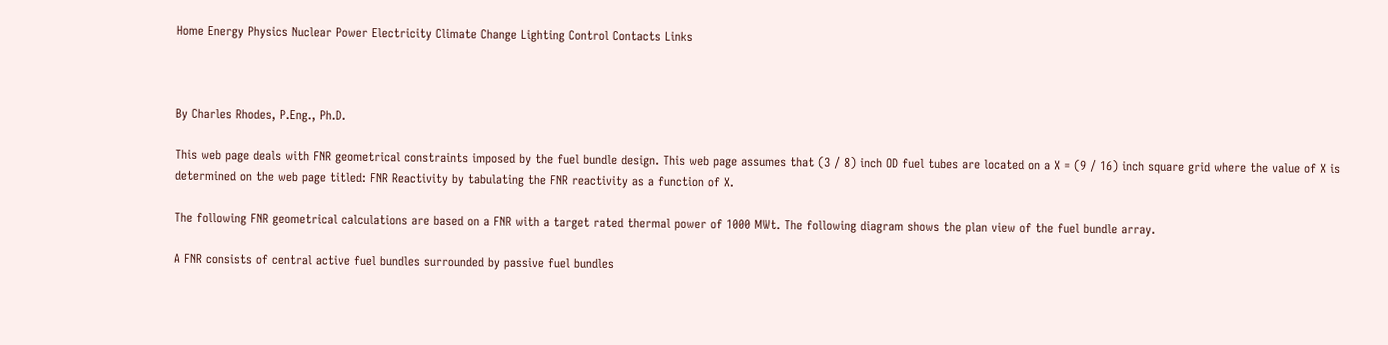Home Energy Physics Nuclear Power Electricity Climate Change Lighting Control Contacts Links



By Charles Rhodes, P.Eng., Ph.D.

This web page deals with FNR geometrical constraints imposed by the fuel bundle design. This web page assumes that (3 / 8) inch OD fuel tubes are located on a X = (9 / 16) inch square grid where the value of X is determined on the web page titled: FNR Reactivity by tabulating the FNR reactivity as a function of X.

The following FNR geometrical calculations are based on a FNR with a target rated thermal power of 1000 MWt. The following diagram shows the plan view of the fuel bundle array.

A FNR consists of central active fuel bundles surrounded by passive fuel bundles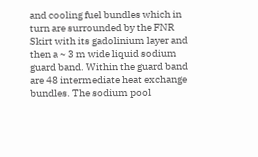and cooling fuel bundles which in turn are surrounded by the FNR Skirt with its gadolinium layer and then a ~ 3 m wide liquid sodium guard band. Within the guard band are 48 intermediate heat exchange bundles. The sodium pool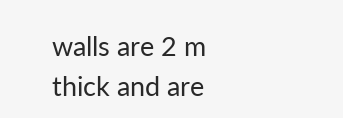walls are 2 m thick and are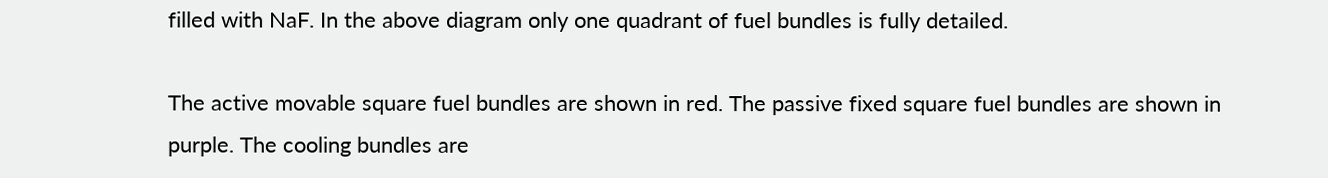filled with NaF. In the above diagram only one quadrant of fuel bundles is fully detailed.

The active movable square fuel bundles are shown in red. The passive fixed square fuel bundles are shown in purple. The cooling bundles are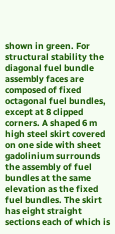shown in green. For structural stability the diagonal fuel bundle assembly faces are composed of fixed octagonal fuel bundles, except at 8 clipped corners. A shaped 6 m high steel skirt covered on one side with sheet gadolinium surrounds the assembly of fuel bundles at the same elevation as the fixed fuel bundles. The skirt has eight straight sections each of which is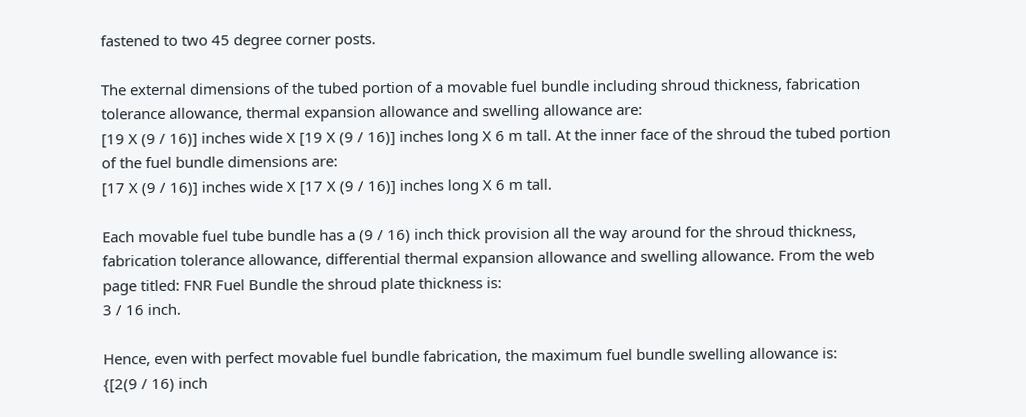fastened to two 45 degree corner posts.

The external dimensions of the tubed portion of a movable fuel bundle including shroud thickness, fabrication tolerance allowance, thermal expansion allowance and swelling allowance are:
[19 X (9 / 16)] inches wide X [19 X (9 / 16)] inches long X 6 m tall. At the inner face of the shroud the tubed portion of the fuel bundle dimensions are:
[17 X (9 / 16)] inches wide X [17 X (9 / 16)] inches long X 6 m tall.

Each movable fuel tube bundle has a (9 / 16) inch thick provision all the way around for the shroud thickness, fabrication tolerance allowance, differential thermal expansion allowance and swelling allowance. From the web page titled: FNR Fuel Bundle the shroud plate thickness is:
3 / 16 inch.

Hence, even with perfect movable fuel bundle fabrication, the maximum fuel bundle swelling allowance is:
{[2(9 / 16) inch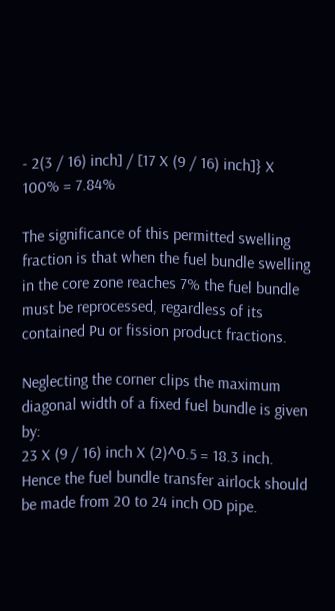- 2(3 / 16) inch] / [17 X (9 / 16) inch]} X 100% = 7.84%

The significance of this permitted swelling fraction is that when the fuel bundle swelling in the core zone reaches 7% the fuel bundle must be reprocessed, regardless of its contained Pu or fission product fractions.

Neglecting the corner clips the maximum diagonal width of a fixed fuel bundle is given by:
23 X (9 / 16) inch X (2)^0.5 = 18.3 inch. Hence the fuel bundle transfer airlock should be made from 20 to 24 inch OD pipe.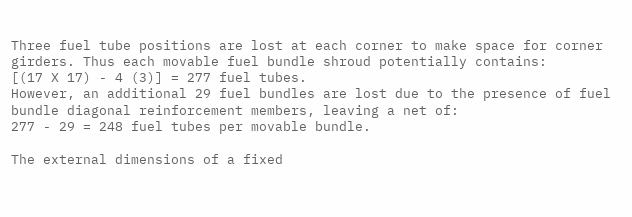Three fuel tube positions are lost at each corner to make space for corner girders. Thus each movable fuel bundle shroud potentially contains:
[(17 X 17) - 4 (3)] = 277 fuel tubes.
However, an additional 29 fuel bundles are lost due to the presence of fuel bundle diagonal reinforcement members, leaving a net of:
277 - 29 = 248 fuel tubes per movable bundle.

The external dimensions of a fixed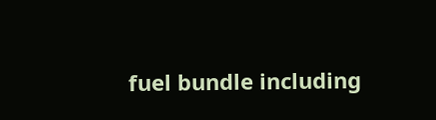fuel bundle including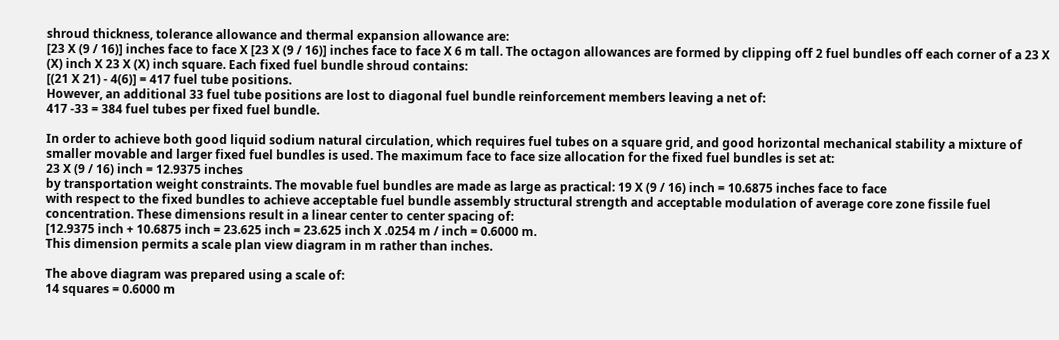shroud thickness, tolerance allowance and thermal expansion allowance are:
[23 X (9 / 16)] inches face to face X [23 X (9 / 16)] inches face to face X 6 m tall. The octagon allowances are formed by clipping off 2 fuel bundles off each corner of a 23 X (X) inch X 23 X (X) inch square. Each fixed fuel bundle shroud contains:
[(21 X 21) - 4(6)] = 417 fuel tube positions.
However, an additional 33 fuel tube positions are lost to diagonal fuel bundle reinforcement members leaving a net of:
417 -33 = 384 fuel tubes per fixed fuel bundle.

In order to achieve both good liquid sodium natural circulation, which requires fuel tubes on a square grid, and good horizontal mechanical stability a mixture of smaller movable and larger fixed fuel bundles is used. The maximum face to face size allocation for the fixed fuel bundles is set at:
23 X (9 / 16) inch = 12.9375 inches
by transportation weight constraints. The movable fuel bundles are made as large as practical: 19 X (9 / 16) inch = 10.6875 inches face to face
with respect to the fixed bundles to achieve acceptable fuel bundle assembly structural strength and acceptable modulation of average core zone fissile fuel concentration. These dimensions result in a linear center to center spacing of:
[12.9375 inch + 10.6875 inch = 23.625 inch = 23.625 inch X .0254 m / inch = 0.6000 m.
This dimension permits a scale plan view diagram in m rather than inches.

The above diagram was prepared using a scale of:
14 squares = 0.6000 m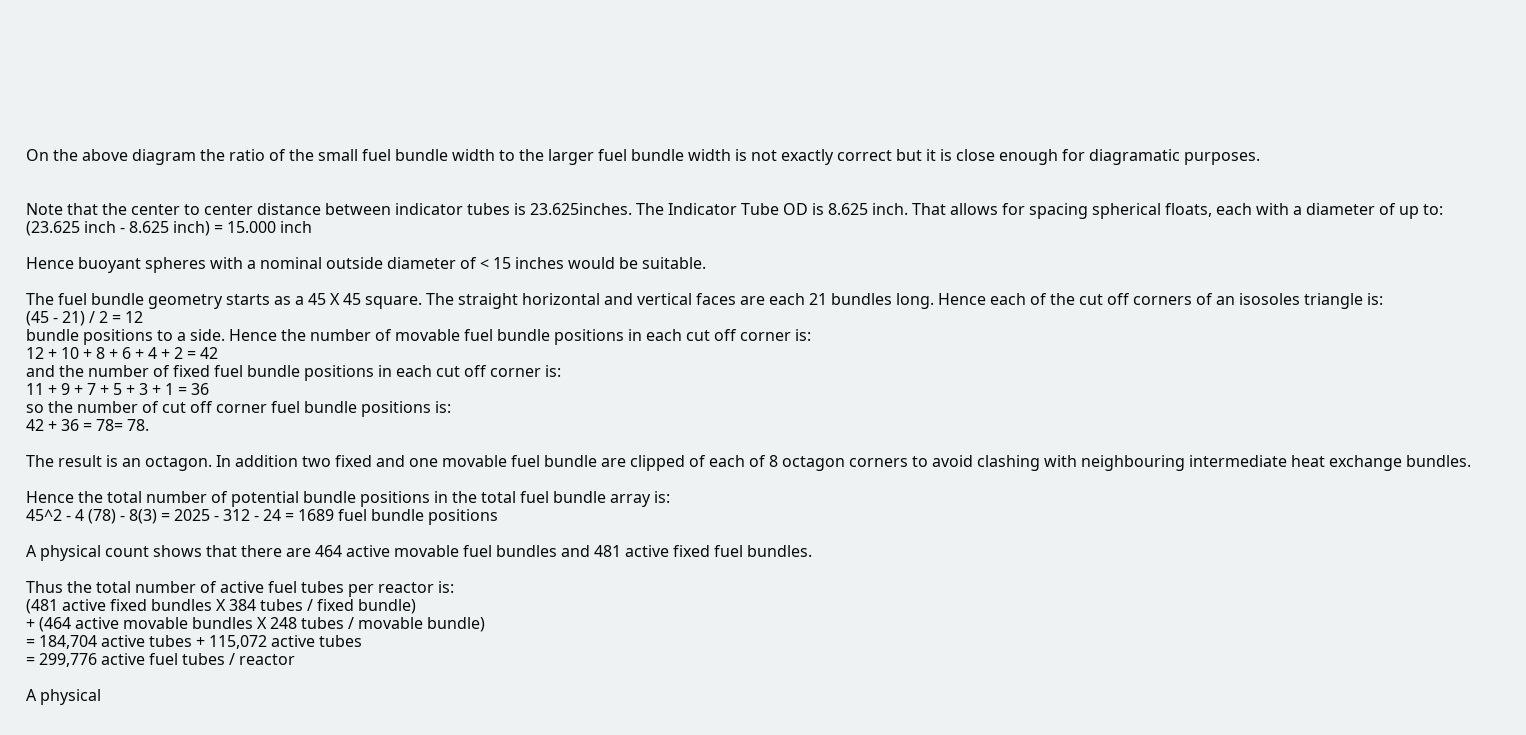On the above diagram the ratio of the small fuel bundle width to the larger fuel bundle width is not exactly correct but it is close enough for diagramatic purposes.


Note that the center to center distance between indicator tubes is 23.625inches. The Indicator Tube OD is 8.625 inch. That allows for spacing spherical floats, each with a diameter of up to:
(23.625 inch - 8.625 inch) = 15.000 inch

Hence buoyant spheres with a nominal outside diameter of < 15 inches would be suitable.

The fuel bundle geometry starts as a 45 X 45 square. The straight horizontal and vertical faces are each 21 bundles long. Hence each of the cut off corners of an isosoles triangle is:
(45 - 21) / 2 = 12
bundle positions to a side. Hence the number of movable fuel bundle positions in each cut off corner is:
12 + 10 + 8 + 6 + 4 + 2 = 42
and the number of fixed fuel bundle positions in each cut off corner is:
11 + 9 + 7 + 5 + 3 + 1 = 36
so the number of cut off corner fuel bundle positions is:
42 + 36 = 78= 78.

The result is an octagon. In addition two fixed and one movable fuel bundle are clipped of each of 8 octagon corners to avoid clashing with neighbouring intermediate heat exchange bundles.

Hence the total number of potential bundle positions in the total fuel bundle array is:
45^2 - 4 (78) - 8(3) = 2025 - 312 - 24 = 1689 fuel bundle positions

A physical count shows that there are 464 active movable fuel bundles and 481 active fixed fuel bundles.

Thus the total number of active fuel tubes per reactor is:
(481 active fixed bundles X 384 tubes / fixed bundle)
+ (464 active movable bundles X 248 tubes / movable bundle)
= 184,704 active tubes + 115,072 active tubes
= 299,776 active fuel tubes / reactor

A physical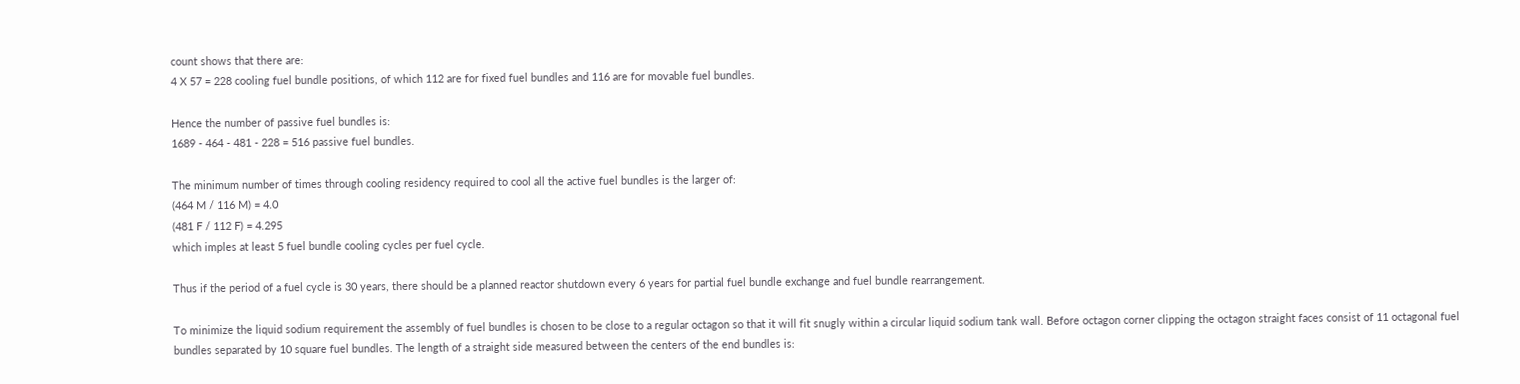count shows that there are:
4 X 57 = 228 cooling fuel bundle positions, of which 112 are for fixed fuel bundles and 116 are for movable fuel bundles.

Hence the number of passive fuel bundles is:
1689 - 464 - 481 - 228 = 516 passive fuel bundles.

The minimum number of times through cooling residency required to cool all the active fuel bundles is the larger of:
(464 M / 116 M) = 4.0
(481 F / 112 F) = 4.295
which imples at least 5 fuel bundle cooling cycles per fuel cycle.

Thus if the period of a fuel cycle is 30 years, there should be a planned reactor shutdown every 6 years for partial fuel bundle exchange and fuel bundle rearrangement.

To minimize the liquid sodium requirement the assembly of fuel bundles is chosen to be close to a regular octagon so that it will fit snugly within a circular liquid sodium tank wall. Before octagon corner clipping the octagon straight faces consist of 11 octagonal fuel bundles separated by 10 square fuel bundles. The length of a straight side measured between the centers of the end bundles is: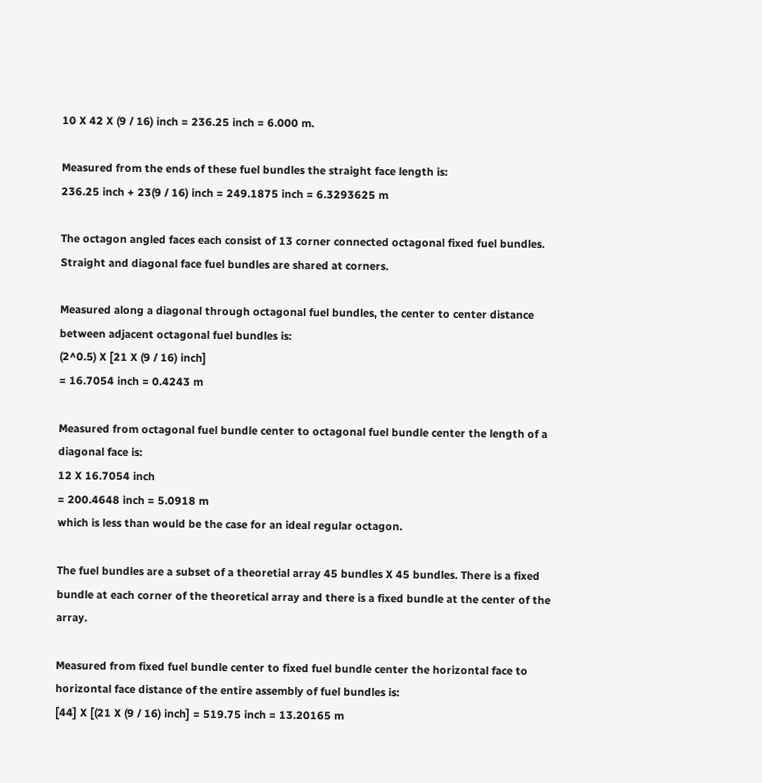10 X 42 X (9 / 16) inch = 236.25 inch = 6.000 m.

Measured from the ends of these fuel bundles the straight face length is:
236.25 inch + 23(9 / 16) inch = 249.1875 inch = 6.3293625 m

The octagon angled faces each consist of 13 corner connected octagonal fixed fuel bundles. Straight and diagonal face fuel bundles are shared at corners.

Measured along a diagonal through octagonal fuel bundles, the center to center distance between adjacent octagonal fuel bundles is:
(2^0.5) X [21 X (9 / 16) inch]
= 16.7054 inch = 0.4243 m

Measured from octagonal fuel bundle center to octagonal fuel bundle center the length of a diagonal face is:
12 X 16.7054 inch
= 200.4648 inch = 5.0918 m
which is less than would be the case for an ideal regular octagon.

The fuel bundles are a subset of a theoretial array 45 bundles X 45 bundles. There is a fixed bundle at each corner of the theoretical array and there is a fixed bundle at the center of the array.

Measured from fixed fuel bundle center to fixed fuel bundle center the horizontal face to horizontal face distance of the entire assembly of fuel bundles is:
[44] X [(21 X (9 / 16) inch] = 519.75 inch = 13.20165 m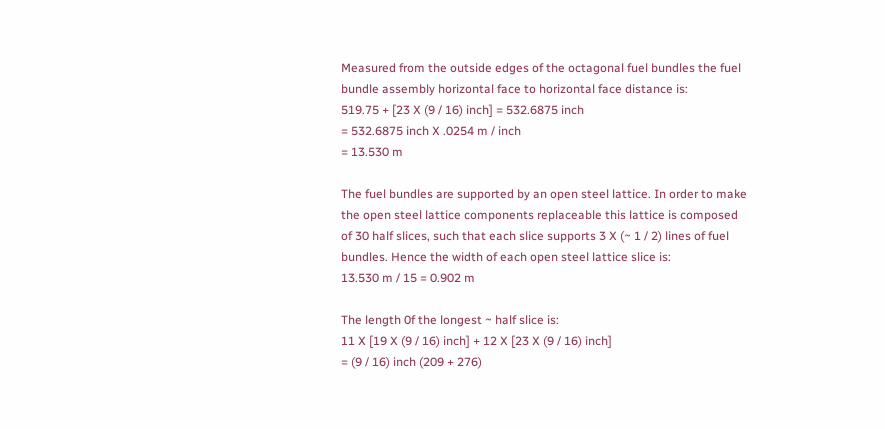Measured from the outside edges of the octagonal fuel bundles the fuel bundle assembly horizontal face to horizontal face distance is:
519.75 + [23 X (9 / 16) inch] = 532.6875 inch
= 532.6875 inch X .0254 m / inch
= 13.530 m

The fuel bundles are supported by an open steel lattice. In order to make the open steel lattice components replaceable this lattice is composed of 30 half slices, such that each slice supports 3 X (~ 1 / 2) lines of fuel bundles. Hence the width of each open steel lattice slice is:
13.530 m / 15 = 0.902 m

The length 0f the longest ~ half slice is:
11 X [19 X (9 / 16) inch] + 12 X [23 X (9 / 16) inch]
= (9 / 16) inch (209 + 276)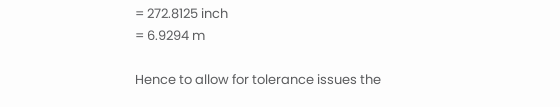= 272.8125 inch
= 6.9294 m

Hence to allow for tolerance issues the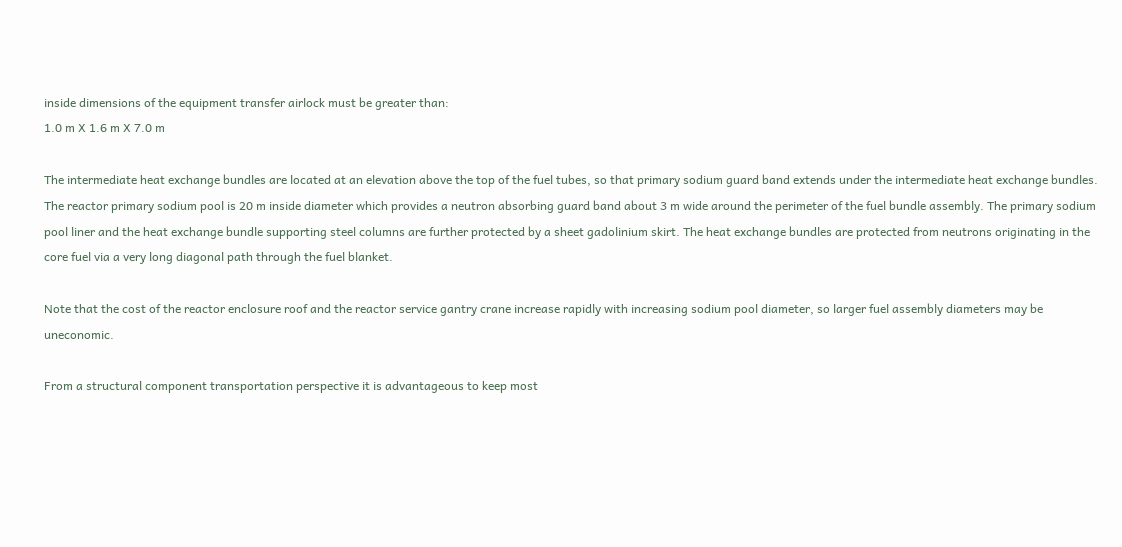inside dimensions of the equipment transfer airlock must be greater than:
1.0 m X 1.6 m X 7.0 m

The intermediate heat exchange bundles are located at an elevation above the top of the fuel tubes, so that primary sodium guard band extends under the intermediate heat exchange bundles. The reactor primary sodium pool is 20 m inside diameter which provides a neutron absorbing guard band about 3 m wide around the perimeter of the fuel bundle assembly. The primary sodium pool liner and the heat exchange bundle supporting steel columns are further protected by a sheet gadolinium skirt. The heat exchange bundles are protected from neutrons originating in the core fuel via a very long diagonal path through the fuel blanket.

Note that the cost of the reactor enclosure roof and the reactor service gantry crane increase rapidly with increasing sodium pool diameter, so larger fuel assembly diameters may be uneconomic.

From a structural component transportation perspective it is advantageous to keep most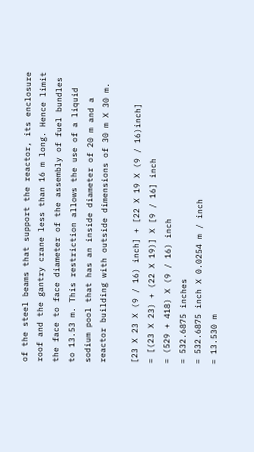of the steel beams that support the reactor, its enclosure roof and the gantry crane less than 16 m long. Hence limit the face to face diameter of the assembly of fuel bundles to 13.53 m. This restriction allows the use of a liquid sodium pool that has an inside diameter of 20 m and a reactor building with outside dimensions of 30 m X 30 m.

[23 X 23 X (9 / 16) inch] + [22 X 19 X (9 / 16)inch]
= [(23 X 23) + (22 X 19)] X [9 / 16] inch
= (529 + 418) X (9 / 16) inch
= 532.6875 inches
= 532.6875 inch X 0.0254 m / inch
= 13.530 m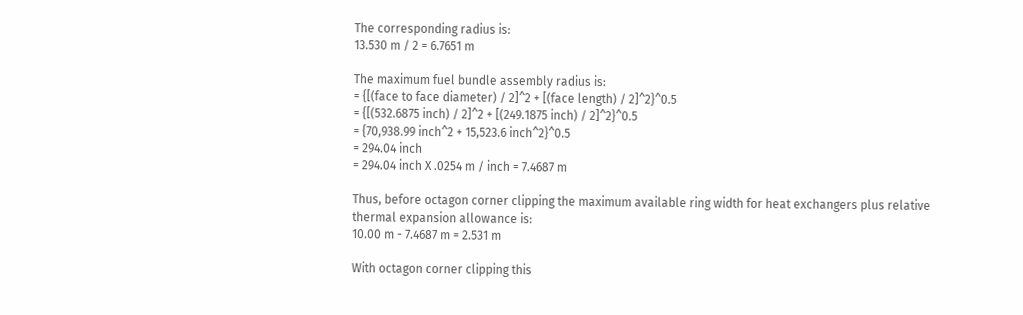The corresponding radius is:
13.530 m / 2 = 6.7651 m

The maximum fuel bundle assembly radius is:
= {[(face to face diameter) / 2]^2 + [(face length) / 2]^2}^0.5
= {[(532.6875 inch) / 2]^2 + [(249.1875 inch) / 2]^2}^0.5
= {70,938.99 inch^2 + 15,523.6 inch^2}^0.5
= 294.04 inch
= 294.04 inch X .0254 m / inch = 7.4687 m

Thus, before octagon corner clipping the maximum available ring width for heat exchangers plus relative thermal expansion allowance is:
10.00 m - 7.4687 m = 2.531 m

With octagon corner clipping this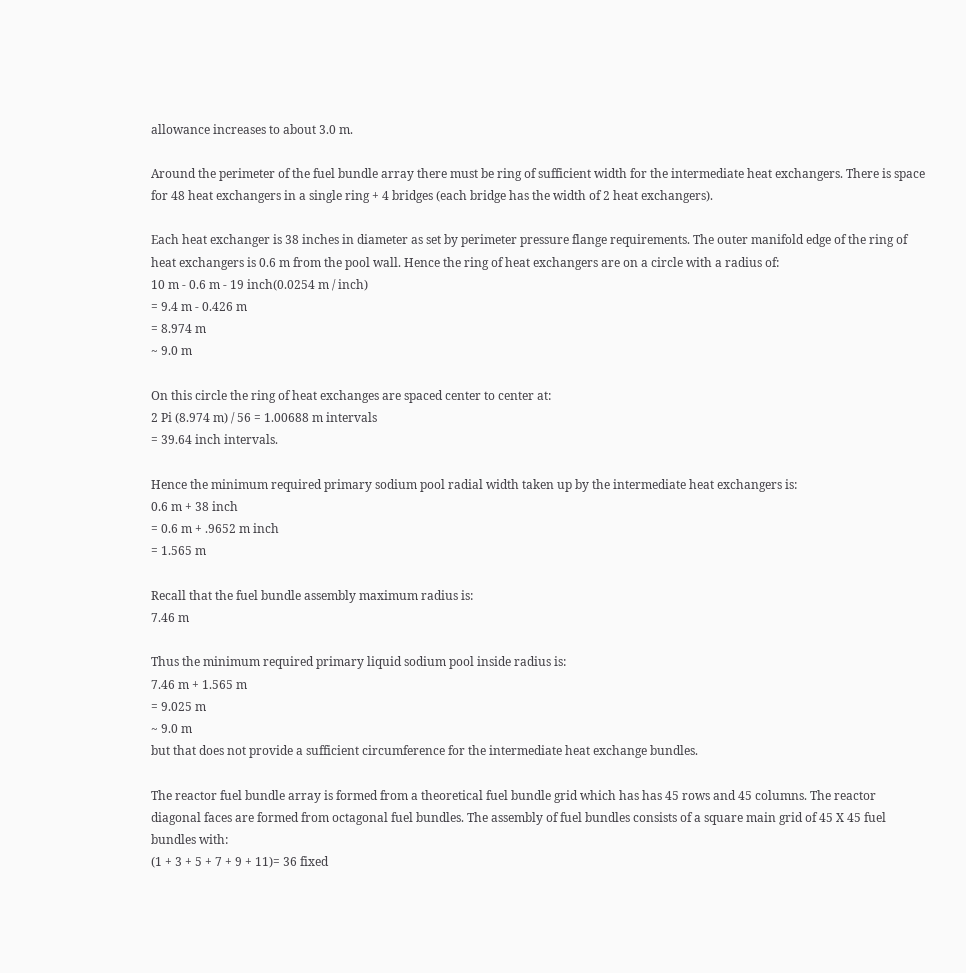allowance increases to about 3.0 m.

Around the perimeter of the fuel bundle array there must be ring of sufficient width for the intermediate heat exchangers. There is space for 48 heat exchangers in a single ring + 4 bridges (each bridge has the width of 2 heat exchangers).

Each heat exchanger is 38 inches in diameter as set by perimeter pressure flange requirements. The outer manifold edge of the ring of heat exchangers is 0.6 m from the pool wall. Hence the ring of heat exchangers are on a circle with a radius of:
10 m - 0.6 m - 19 inch(0.0254 m / inch)
= 9.4 m - 0.426 m
= 8.974 m
~ 9.0 m

On this circle the ring of heat exchanges are spaced center to center at:
2 Pi (8.974 m) / 56 = 1.00688 m intervals
= 39.64 inch intervals.

Hence the minimum required primary sodium pool radial width taken up by the intermediate heat exchangers is:
0.6 m + 38 inch
= 0.6 m + .9652 m inch
= 1.565 m

Recall that the fuel bundle assembly maximum radius is:
7.46 m

Thus the minimum required primary liquid sodium pool inside radius is:
7.46 m + 1.565 m
= 9.025 m
~ 9.0 m
but that does not provide a sufficient circumference for the intermediate heat exchange bundles.

The reactor fuel bundle array is formed from a theoretical fuel bundle grid which has has 45 rows and 45 columns. The reactor diagonal faces are formed from octagonal fuel bundles. The assembly of fuel bundles consists of a square main grid of 45 X 45 fuel bundles with:
(1 + 3 + 5 + 7 + 9 + 11)= 36 fixed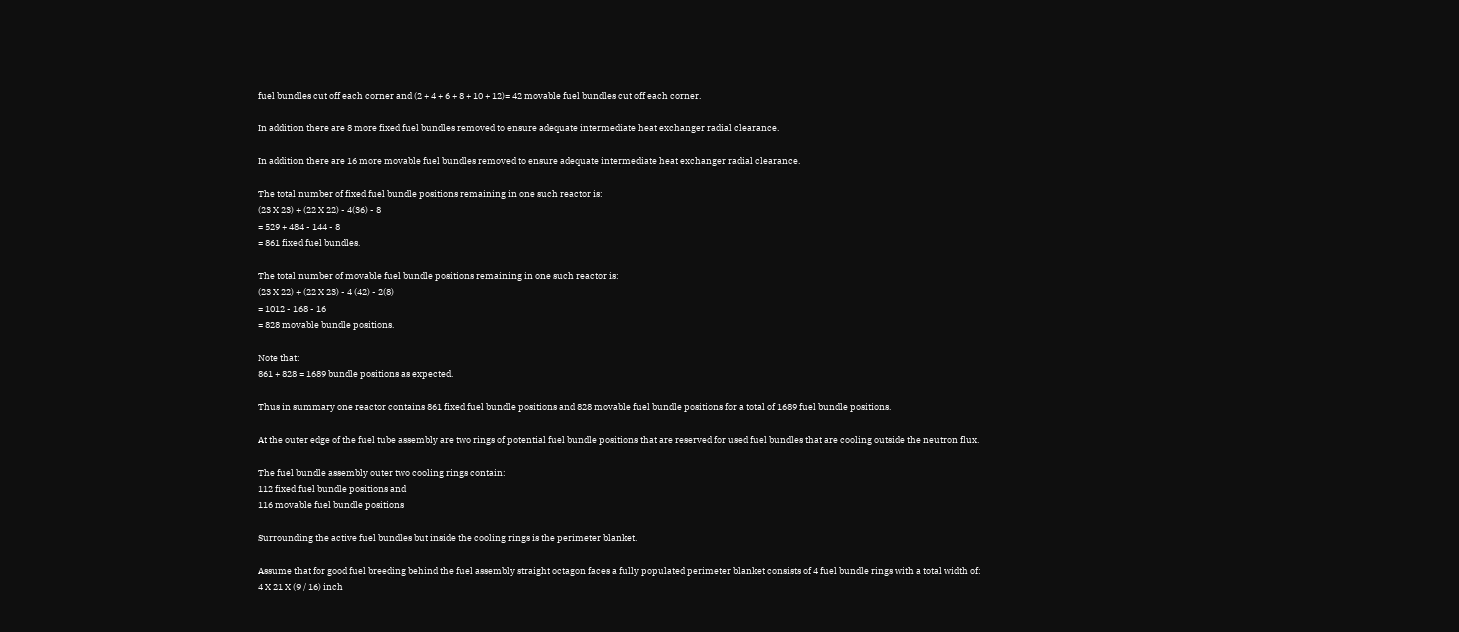fuel bundles cut off each corner and (2 + 4 + 6 + 8 + 10 + 12)= 42 movable fuel bundles cut off each corner.

In addition there are 8 more fixed fuel bundles removed to ensure adequate intermediate heat exchanger radial clearance.

In addition there are 16 more movable fuel bundles removed to ensure adequate intermediate heat exchanger radial clearance.

The total number of fixed fuel bundle positions remaining in one such reactor is:
(23 X 23) + (22 X 22) - 4(36) - 8
= 529 + 484 - 144 - 8
= 861 fixed fuel bundles.

The total number of movable fuel bundle positions remaining in one such reactor is:
(23 X 22) + (22 X 23) - 4 (42) - 2(8)
= 1012 - 168 - 16
= 828 movable bundle positions.

Note that:
861 + 828 = 1689 bundle positions as expected.

Thus in summary one reactor contains 861 fixed fuel bundle positions and 828 movable fuel bundle positions for a total of 1689 fuel bundle positions.

At the outer edge of the fuel tube assembly are two rings of potential fuel bundle positions that are reserved for used fuel bundles that are cooling outside the neutron flux.

The fuel bundle assembly outer two cooling rings contain:
112 fixed fuel bundle positions and
116 movable fuel bundle positions

Surrounding the active fuel bundles but inside the cooling rings is the perimeter blanket.

Assume that for good fuel breeding behind the fuel assembly straight octagon faces a fully populated perimeter blanket consists of 4 fuel bundle rings with a total width of:
4 X 21 X (9 / 16) inch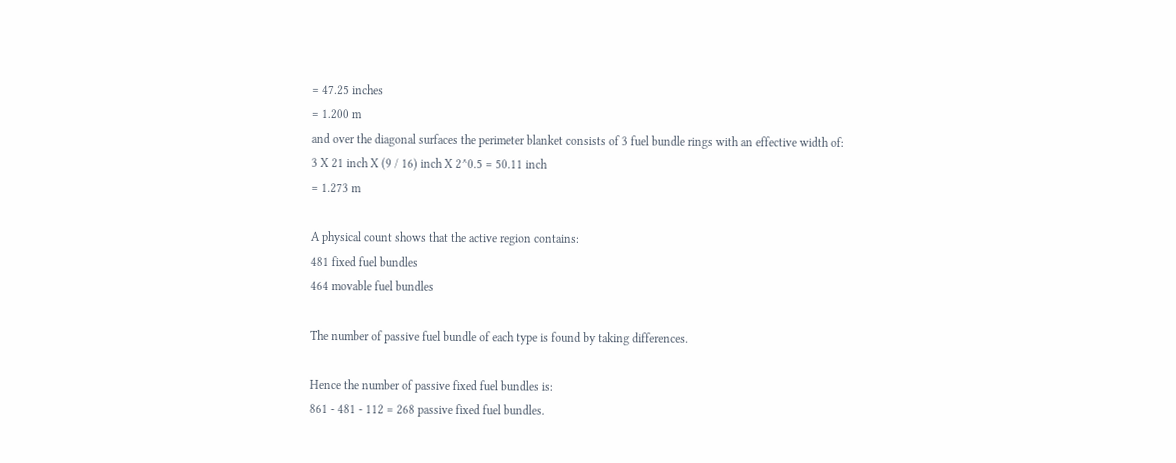= 47.25 inches
= 1.200 m
and over the diagonal surfaces the perimeter blanket consists of 3 fuel bundle rings with an effective width of:
3 X 21 inch X (9 / 16) inch X 2^0.5 = 50.11 inch
= 1.273 m

A physical count shows that the active region contains:
481 fixed fuel bundles
464 movable fuel bundles

The number of passive fuel bundle of each type is found by taking differences.

Hence the number of passive fixed fuel bundles is:
861 - 481 - 112 = 268 passive fixed fuel bundles.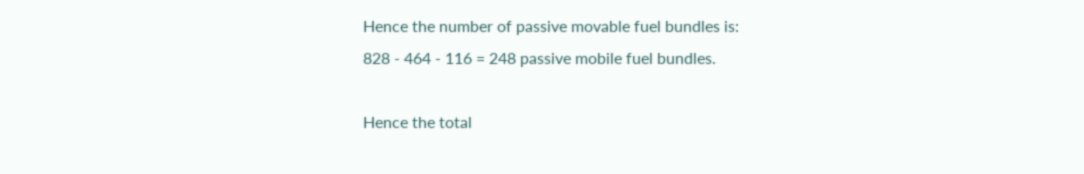Hence the number of passive movable fuel bundles is:
828 - 464 - 116 = 248 passive mobile fuel bundles.

Hence the total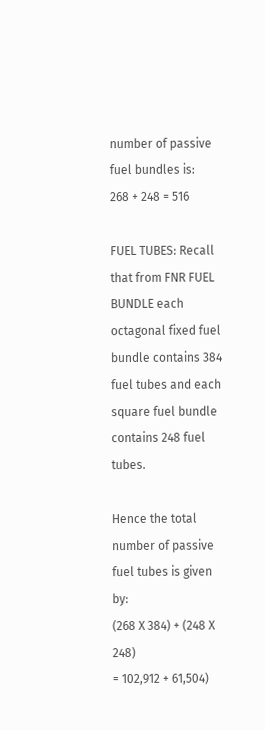number of passive fuel bundles is:
268 + 248 = 516

FUEL TUBES: Recall that from FNR FUEL BUNDLE each octagonal fixed fuel bundle contains 384 fuel tubes and each square fuel bundle contains 248 fuel tubes.

Hence the total number of passive fuel tubes is given by:
(268 X 384) + (248 X 248)
= 102,912 + 61,504)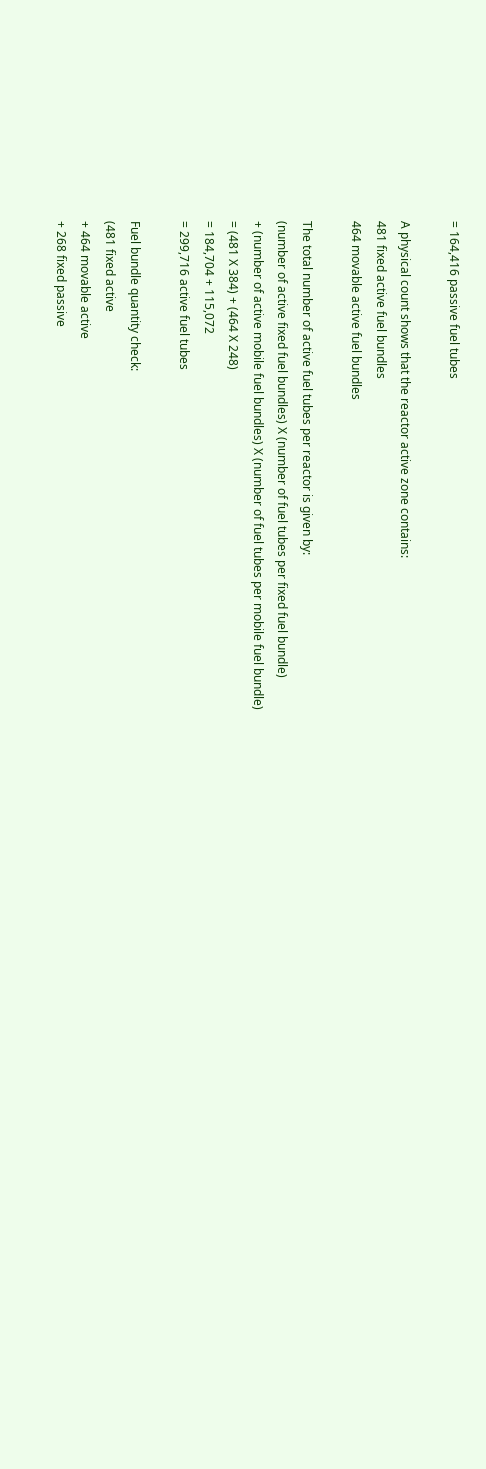= 164,416 passive fuel tubes

A physical count shows that the reactor active zone contains:
481 fixed active fuel bundles
464 movable active fuel bundles

The total number of active fuel tubes per reactor is given by:
(number of active fixed fuel bundles) X (number of fuel tubes per fixed fuel bundle)
+ (number of active mobile fuel bundles) X (number of fuel tubes per mobile fuel bundle)
= (481 X 384) + (464 X 248)
= 184,704 + 115,072
= 299,716 active fuel tubes

Fuel bundle quantity check:
(481 fixed active
+ 464 movable active
+ 268 fixed passive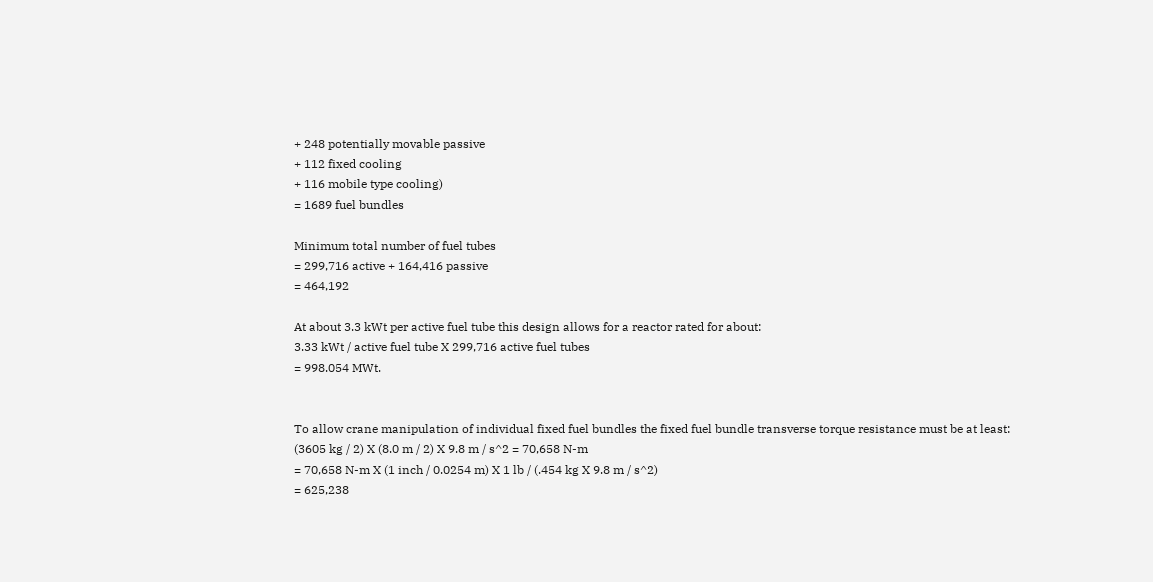+ 248 potentially movable passive
+ 112 fixed cooling
+ 116 mobile type cooling)
= 1689 fuel bundles

Minimum total number of fuel tubes
= 299,716 active + 164,416 passive
= 464,192

At about 3.3 kWt per active fuel tube this design allows for a reactor rated for about:
3.33 kWt / active fuel tube X 299,716 active fuel tubes
= 998.054 MWt.


To allow crane manipulation of individual fixed fuel bundles the fixed fuel bundle transverse torque resistance must be at least:
(3605 kg / 2) X (8.0 m / 2) X 9.8 m / s^2 = 70,658 N-m
= 70,658 N-m X (1 inch / 0.0254 m) X 1 lb / (.454 kg X 9.8 m / s^2)
= 625,238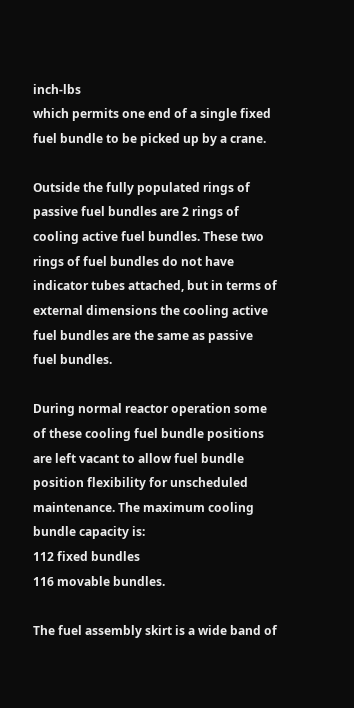inch-lbs
which permits one end of a single fixed fuel bundle to be picked up by a crane.

Outside the fully populated rings of passive fuel bundles are 2 rings of cooling active fuel bundles. These two rings of fuel bundles do not have indicator tubes attached, but in terms of external dimensions the cooling active fuel bundles are the same as passive fuel bundles.

During normal reactor operation some of these cooling fuel bundle positions are left vacant to allow fuel bundle position flexibility for unscheduled maintenance. The maximum cooling bundle capacity is:
112 fixed bundles
116 movable bundles.

The fuel assembly skirt is a wide band of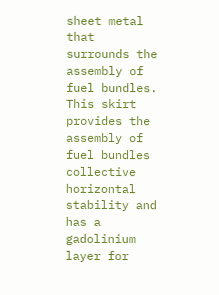sheet metal that surrounds the assembly of fuel bundles. This skirt provides the assembly of fuel bundles collective horizontal stability and has a gadolinium layer for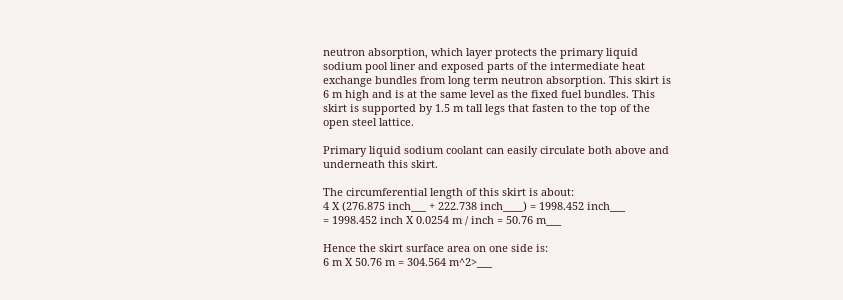neutron absorption, which layer protects the primary liquid sodium pool liner and exposed parts of the intermediate heat exchange bundles from long term neutron absorption. This skirt is 6 m high and is at the same level as the fixed fuel bundles. This skirt is supported by 1.5 m tall legs that fasten to the top of the open steel lattice.

Primary liquid sodium coolant can easily circulate both above and underneath this skirt.

The circumferential length of this skirt is about:
4 X (276.875 inch___ + 222.738 inch____) = 1998.452 inch___
= 1998.452 inch X 0.0254 m / inch = 50.76 m___

Hence the skirt surface area on one side is:
6 m X 50.76 m = 304.564 m^2>___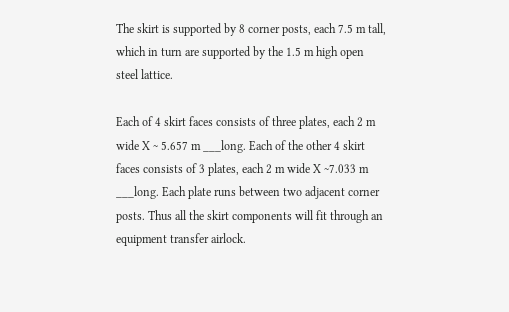The skirt is supported by 8 corner posts, each 7.5 m tall, which in turn are supported by the 1.5 m high open steel lattice.

Each of 4 skirt faces consists of three plates, each 2 m wide X ~ 5.657 m ___long. Each of the other 4 skirt faces consists of 3 plates, each 2 m wide X ~7.033 m ___long. Each plate runs between two adjacent corner posts. Thus all the skirt components will fit through an equipment transfer airlock.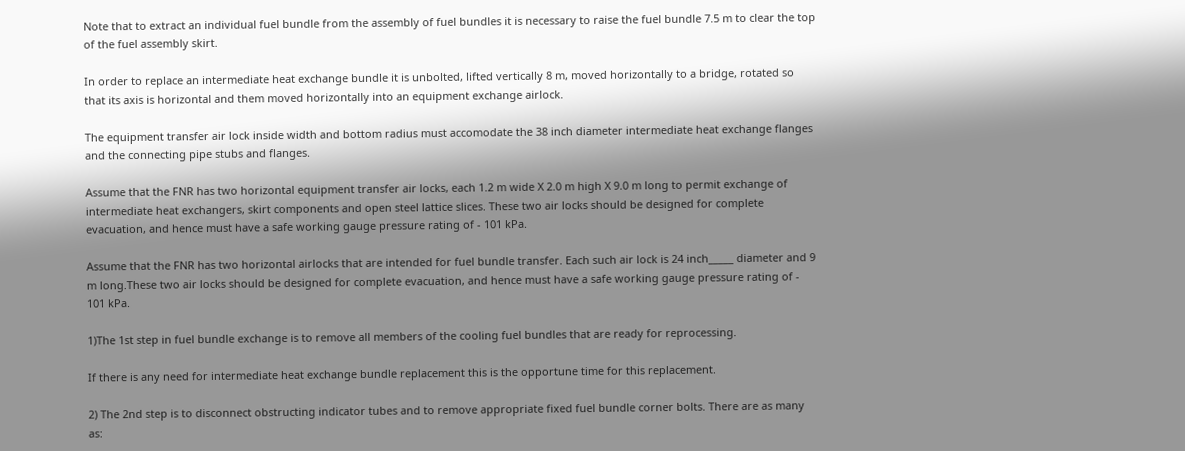Note that to extract an individual fuel bundle from the assembly of fuel bundles it is necessary to raise the fuel bundle 7.5 m to clear the top of the fuel assembly skirt.

In order to replace an intermediate heat exchange bundle it is unbolted, lifted vertically 8 m, moved horizontally to a bridge, rotated so that its axis is horizontal and them moved horizontally into an equipment exchange airlock.

The equipment transfer air lock inside width and bottom radius must accomodate the 38 inch diameter intermediate heat exchange flanges and the connecting pipe stubs and flanges.

Assume that the FNR has two horizontal equipment transfer air locks, each 1.2 m wide X 2.0 m high X 9.0 m long to permit exchange of intermediate heat exchangers, skirt components and open steel lattice slices. These two air locks should be designed for complete evacuation, and hence must have a safe working gauge pressure rating of - 101 kPa.

Assume that the FNR has two horizontal airlocks that are intended for fuel bundle transfer. Each such air lock is 24 inch_____ diameter and 9 m long.These two air locks should be designed for complete evacuation, and hence must have a safe working gauge pressure rating of - 101 kPa.

1)The 1st step in fuel bundle exchange is to remove all members of the cooling fuel bundles that are ready for reprocessing.

If there is any need for intermediate heat exchange bundle replacement this is the opportune time for this replacement.

2) The 2nd step is to disconnect obstructing indicator tubes and to remove appropriate fixed fuel bundle corner bolts. There are as many as: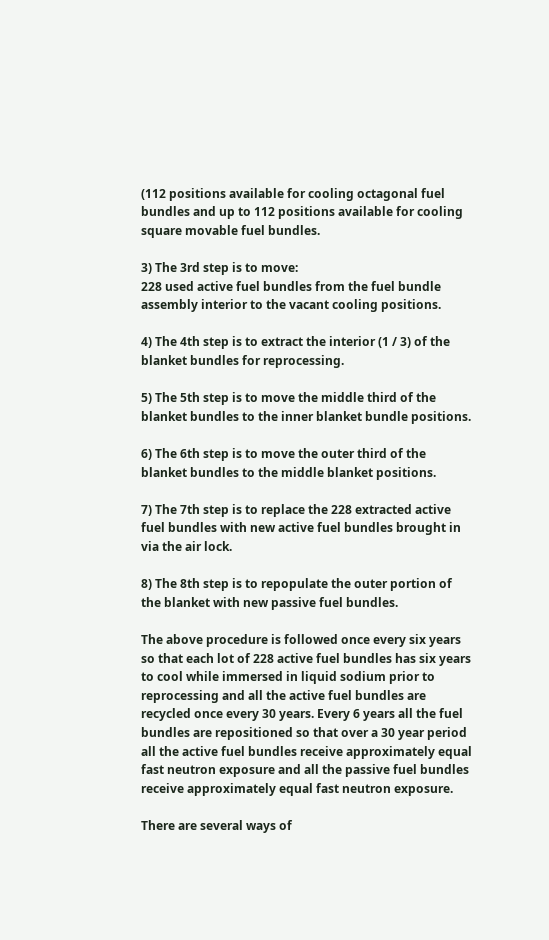(112 positions available for cooling octagonal fuel bundles and up to 112 positions available for cooling square movable fuel bundles.

3) The 3rd step is to move:
228 used active fuel bundles from the fuel bundle assembly interior to the vacant cooling positions.

4) The 4th step is to extract the interior (1 / 3) of the blanket bundles for reprocessing.

5) The 5th step is to move the middle third of the blanket bundles to the inner blanket bundle positions.

6) The 6th step is to move the outer third of the blanket bundles to the middle blanket positions.

7) The 7th step is to replace the 228 extracted active fuel bundles with new active fuel bundles brought in via the air lock.

8) The 8th step is to repopulate the outer portion of the blanket with new passive fuel bundles.

The above procedure is followed once every six years so that each lot of 228 active fuel bundles has six years to cool while immersed in liquid sodium prior to reprocessing and all the active fuel bundles are recycled once every 30 years. Every 6 years all the fuel bundles are repositioned so that over a 30 year period all the active fuel bundles receive approximately equal fast neutron exposure and all the passive fuel bundles receive approximately equal fast neutron exposure.

There are several ways of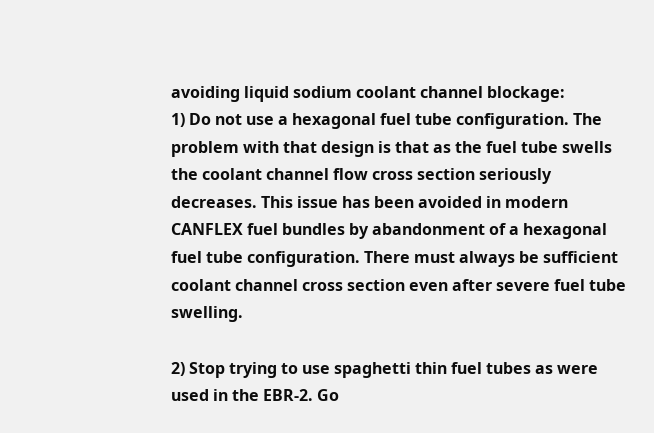avoiding liquid sodium coolant channel blockage:
1) Do not use a hexagonal fuel tube configuration. The problem with that design is that as the fuel tube swells the coolant channel flow cross section seriously decreases. This issue has been avoided in modern CANFLEX fuel bundles by abandonment of a hexagonal fuel tube configuration. There must always be sufficient coolant channel cross section even after severe fuel tube swelling.

2) Stop trying to use spaghetti thin fuel tubes as were used in the EBR-2. Go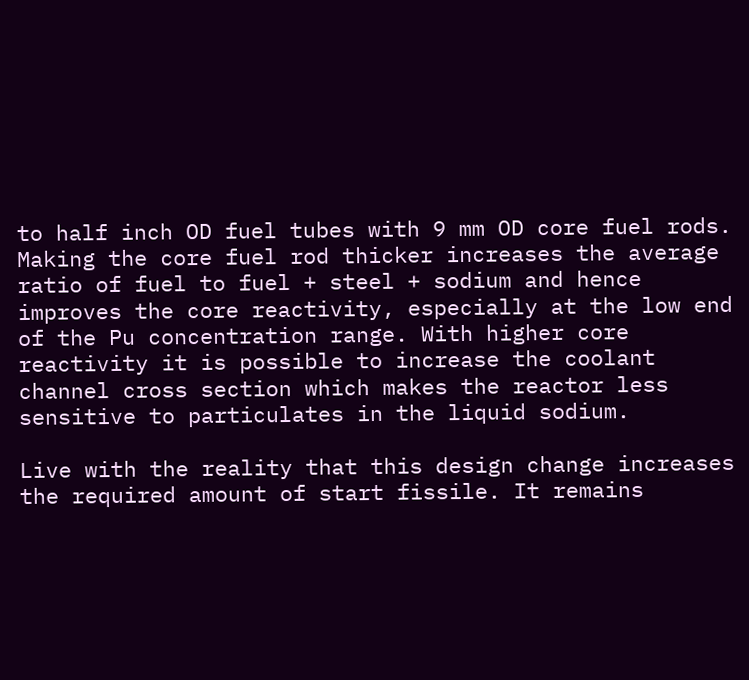to half inch OD fuel tubes with 9 mm OD core fuel rods. Making the core fuel rod thicker increases the average ratio of fuel to fuel + steel + sodium and hence improves the core reactivity, especially at the low end of the Pu concentration range. With higher core reactivity it is possible to increase the coolant channel cross section which makes the reactor less sensitive to particulates in the liquid sodium.

Live with the reality that this design change increases the required amount of start fissile. It remains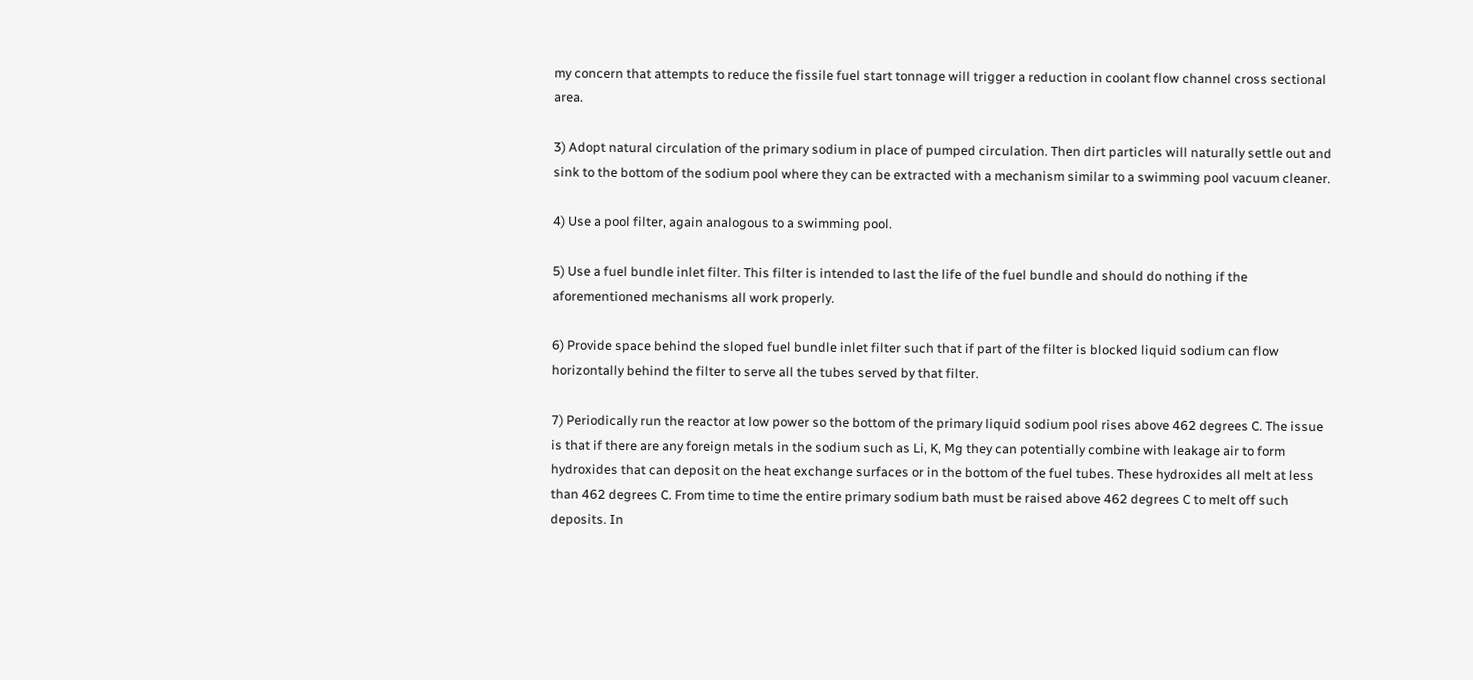my concern that attempts to reduce the fissile fuel start tonnage will trigger a reduction in coolant flow channel cross sectional area.

3) Adopt natural circulation of the primary sodium in place of pumped circulation. Then dirt particles will naturally settle out and sink to the bottom of the sodium pool where they can be extracted with a mechanism similar to a swimming pool vacuum cleaner.

4) Use a pool filter, again analogous to a swimming pool.

5) Use a fuel bundle inlet filter. This filter is intended to last the life of the fuel bundle and should do nothing if the aforementioned mechanisms all work properly.

6) Provide space behind the sloped fuel bundle inlet filter such that if part of the filter is blocked liquid sodium can flow horizontally behind the filter to serve all the tubes served by that filter.

7) Periodically run the reactor at low power so the bottom of the primary liquid sodium pool rises above 462 degrees C. The issue is that if there are any foreign metals in the sodium such as Li, K, Mg they can potentially combine with leakage air to form hydroxides that can deposit on the heat exchange surfaces or in the bottom of the fuel tubes. These hydroxides all melt at less than 462 degrees C. From time to time the entire primary sodium bath must be raised above 462 degrees C to melt off such deposits. In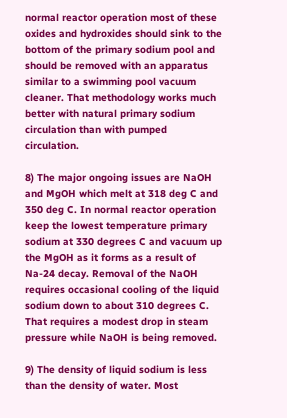normal reactor operation most of these oxides and hydroxides should sink to the bottom of the primary sodium pool and should be removed with an apparatus similar to a swimming pool vacuum cleaner. That methodology works much better with natural primary sodium circulation than with pumped circulation.

8) The major ongoing issues are NaOH and MgOH which melt at 318 deg C and 350 deg C. In normal reactor operation keep the lowest temperature primary sodium at 330 degrees C and vacuum up the MgOH as it forms as a result of Na-24 decay. Removal of the NaOH requires occasional cooling of the liquid sodium down to about 310 degrees C. That requires a modest drop in steam pressure while NaOH is being removed.

9) The density of liquid sodium is less than the density of water. Most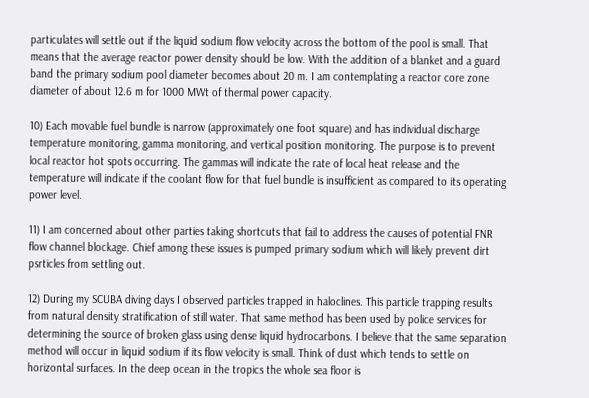particulates will settle out if the liquid sodium flow velocity across the bottom of the pool is small. That means that the average reactor power density should be low. With the addition of a blanket and a guard band the primary sodium pool diameter becomes about 20 m. I am contemplating a reactor core zone diameter of about 12.6 m for 1000 MWt of thermal power capacity.

10) Each movable fuel bundle is narrow (approximately one foot square) and has individual discharge temperature monitoring, gamma monitoring, and vertical position monitoring. The purpose is to prevent local reactor hot spots occurring. The gammas will indicate the rate of local heat release and the temperature will indicate if the coolant flow for that fuel bundle is insufficient as compared to its operating power level.

11) I am concerned about other parties taking shortcuts that fail to address the causes of potential FNR flow channel blockage. Chief among these issues is pumped primary sodium which will likely prevent dirt psrticles from settling out.

12) During my SCUBA diving days I observed particles trapped in haloclines. This particle trapping results from natural density stratification of still water. That same method has been used by police services for determining the source of broken glass using dense liquid hydrocarbons. I believe that the same separation method will occur in liquid sodium if its flow velocity is small. Think of dust which tends to settle on horizontal surfaces. In the deep ocean in the tropics the whole sea floor is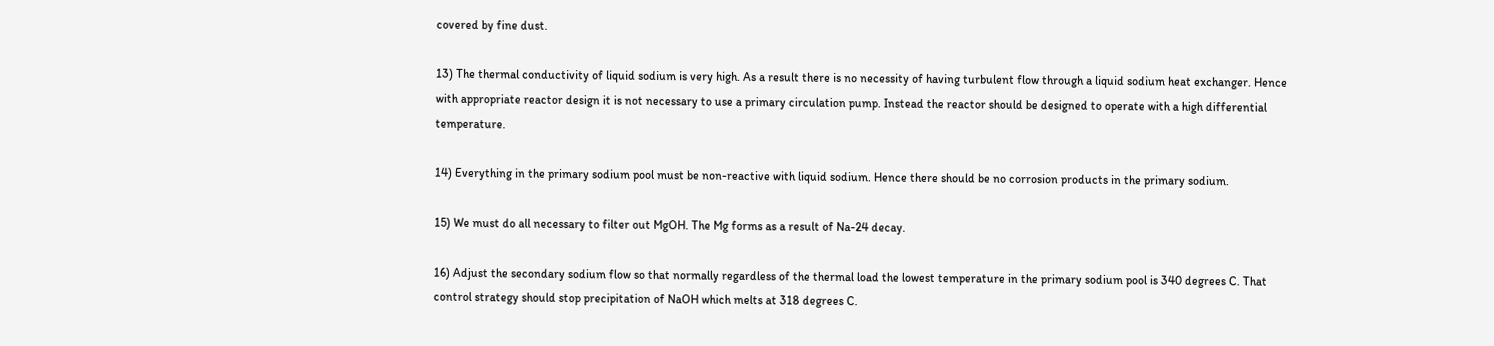covered by fine dust.

13) The thermal conductivity of liquid sodium is very high. As a result there is no necessity of having turbulent flow through a liquid sodium heat exchanger. Hence with appropriate reactor design it is not necessary to use a primary circulation pump. Instead the reactor should be designed to operate with a high differential temperature.

14) Everything in the primary sodium pool must be non-reactive with liquid sodium. Hence there should be no corrosion products in the primary sodium.

15) We must do all necessary to filter out MgOH. The Mg forms as a result of Na-24 decay.

16) Adjust the secondary sodium flow so that normally regardless of the thermal load the lowest temperature in the primary sodium pool is 340 degrees C. That control strategy should stop precipitation of NaOH which melts at 318 degrees C.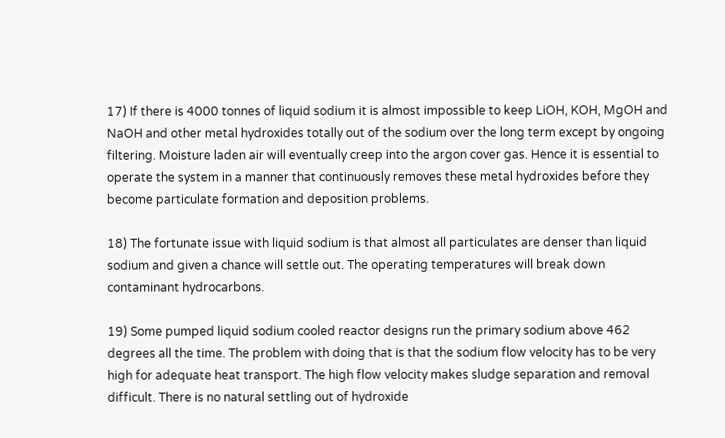17) If there is 4000 tonnes of liquid sodium it is almost impossible to keep LiOH, KOH, MgOH and NaOH and other metal hydroxides totally out of the sodium over the long term except by ongoing filtering. Moisture laden air will eventually creep into the argon cover gas. Hence it is essential to operate the system in a manner that continuously removes these metal hydroxides before they become particulate formation and deposition problems.

18) The fortunate issue with liquid sodium is that almost all particulates are denser than liquid sodium and given a chance will settle out. The operating temperatures will break down contaminant hydrocarbons.

19) Some pumped liquid sodium cooled reactor designs run the primary sodium above 462 degrees all the time. The problem with doing that is that the sodium flow velocity has to be very high for adequate heat transport. The high flow velocity makes sludge separation and removal difficult. There is no natural settling out of hydroxide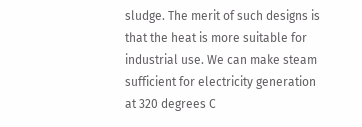sludge. The merit of such designs is that the heat is more suitable for industrial use. We can make steam sufficient for electricity generation at 320 degrees C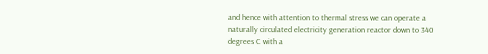and hence with attention to thermal stress we can operate a naturally circulated electricity generation reactor down to 340 degrees C with a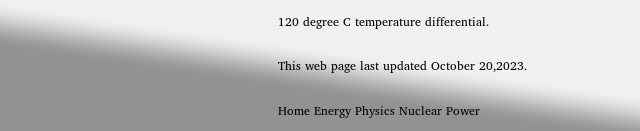120 degree C temperature differential.

This web page last updated October 20,2023.

Home Energy Physics Nuclear Power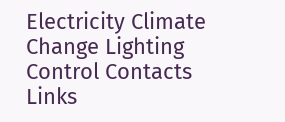Electricity Climate Change Lighting Control Contacts Links